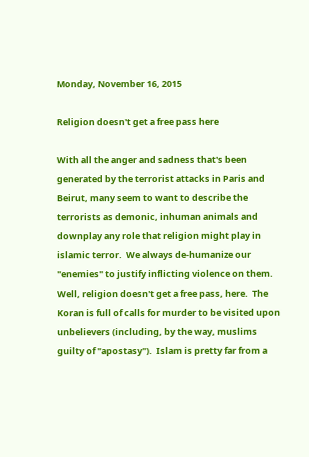Monday, November 16, 2015

Religion doesn't get a free pass here

With all the anger and sadness that's been generated by the terrorist attacks in Paris and Beirut, many seem to want to describe the terrorists as demonic, inhuman animals and downplay any role that religion might play in islamic terror.  We always de-humanize our "enemies" to justify inflicting violence on them.  Well, religion doesn't get a free pass, here.  The Koran is full of calls for murder to be visited upon unbelievers (including, by the way, muslims guilty of "apostasy").  Islam is pretty far from a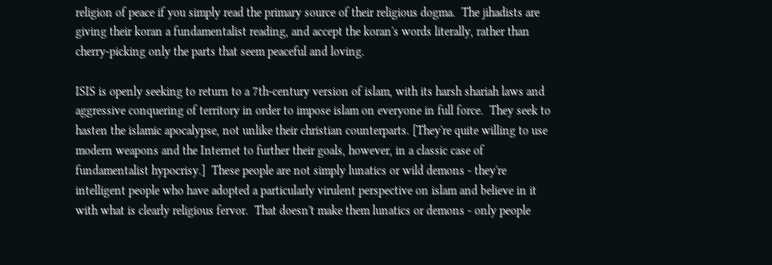religion of peace if you simply read the primary source of their religious dogma.  The jihadists are giving their koran a fundamentalist reading, and accept the koran's words literally, rather than cherry-picking only the parts that seem peaceful and loving.

ISIS is openly seeking to return to a 7th-century version of islam, with its harsh shariah laws and aggressive conquering of territory in order to impose islam on everyone in full force.  They seek to hasten the islamic apocalypse, not unlike their christian counterparts. [They're quite willing to use modern weapons and the Internet to further their goals, however, in a classic case of fundamentalist hypocrisy.]  These people are not simply lunatics or wild demons - they're intelligent people who have adopted a particularly virulent perspective on islam and believe in it with what is clearly religious fervor.  That doesn't make them lunatics or demons - only people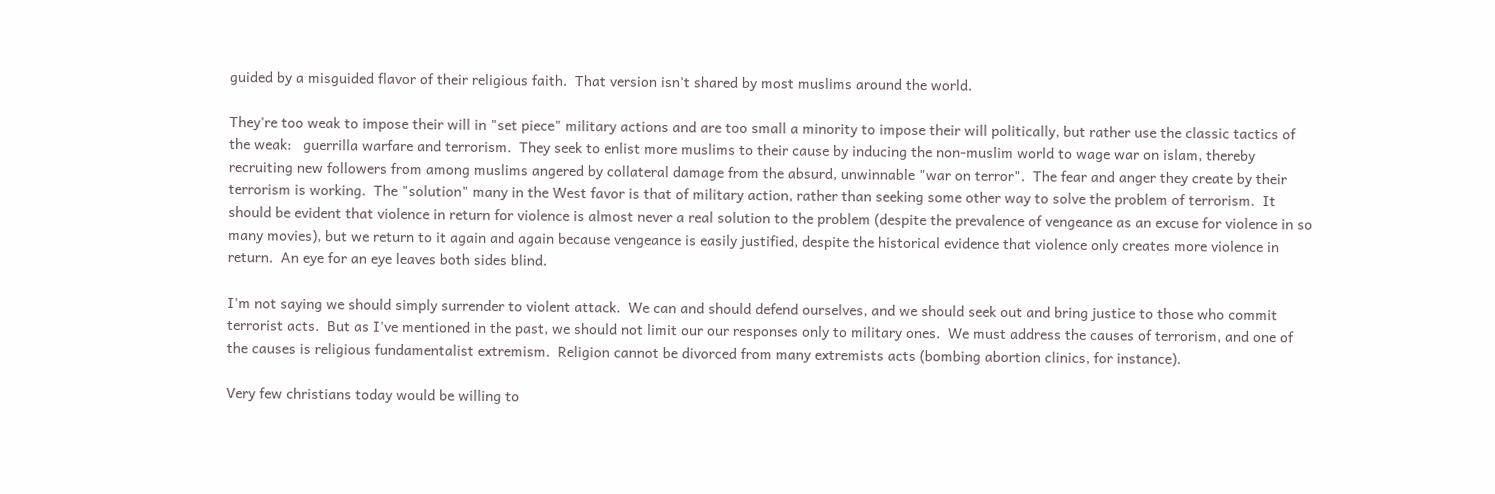guided by a misguided flavor of their religious faith.  That version isn't shared by most muslims around the world.

They're too weak to impose their will in "set piece" military actions and are too small a minority to impose their will politically, but rather use the classic tactics of the weak:   guerrilla warfare and terrorism.  They seek to enlist more muslims to their cause by inducing the non-muslim world to wage war on islam, thereby recruiting new followers from among muslims angered by collateral damage from the absurd, unwinnable "war on terror".  The fear and anger they create by their terrorism is working.  The "solution" many in the West favor is that of military action, rather than seeking some other way to solve the problem of terrorism.  It should be evident that violence in return for violence is almost never a real solution to the problem (despite the prevalence of vengeance as an excuse for violence in so many movies), but we return to it again and again because vengeance is easily justified, despite the historical evidence that violence only creates more violence in return.  An eye for an eye leaves both sides blind.

I'm not saying we should simply surrender to violent attack.  We can and should defend ourselves, and we should seek out and bring justice to those who commit terrorist acts.  But as I've mentioned in the past, we should not limit our our responses only to military ones.  We must address the causes of terrorism, and one of the causes is religious fundamentalist extremism.  Religion cannot be divorced from many extremists acts (bombing abortion clinics, for instance).

Very few christians today would be willing to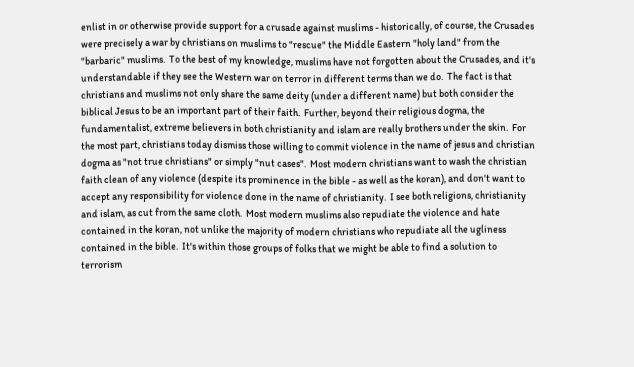enlist in or otherwise provide support for a crusade against muslims - historically, of course, the Crusades were precisely a war by christians on muslims to "rescue" the Middle Eastern "holy land" from the "barbaric" muslims.  To the best of my knowledge, muslims have not forgotten about the Crusades, and it's understandable if they see the Western war on terror in different terms than we do.  The fact is that christians and muslims not only share the same deity (under a different name) but both consider the biblical Jesus to be an important part of their faith.  Further, beyond their religious dogma, the fundamentalist, extreme believers in both christianity and islam are really brothers under the skin.  For the most part, christians today dismiss those willing to commit violence in the name of jesus and christian dogma as "not true christians" or simply "nut cases".  Most modern christians want to wash the christian faith clean of any violence (despite its prominence in the bible - as well as the koran), and don't want to accept any responsibility for violence done in the name of christianity.  I see both religions, christianity and islam, as cut from the same cloth.  Most modern muslims also repudiate the violence and hate contained in the koran, not unlike the majority of modern christians who repudiate all the ugliness contained in the bible.  It's within those groups of folks that we might be able to find a solution to terrorism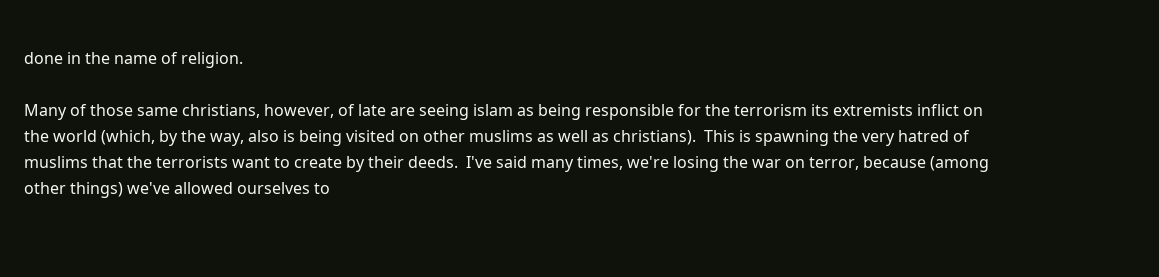done in the name of religion.

Many of those same christians, however, of late are seeing islam as being responsible for the terrorism its extremists inflict on the world (which, by the way, also is being visited on other muslims as well as christians).  This is spawning the very hatred of muslims that the terrorists want to create by their deeds.  I've said many times, we're losing the war on terror, because (among other things) we've allowed ourselves to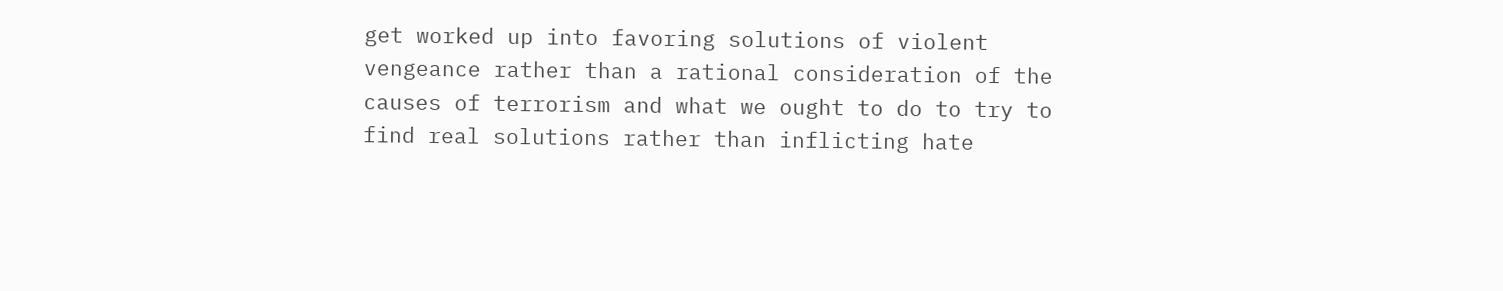get worked up into favoring solutions of violent vengeance rather than a rational consideration of the causes of terrorism and what we ought to do to try to find real solutions rather than inflicting hate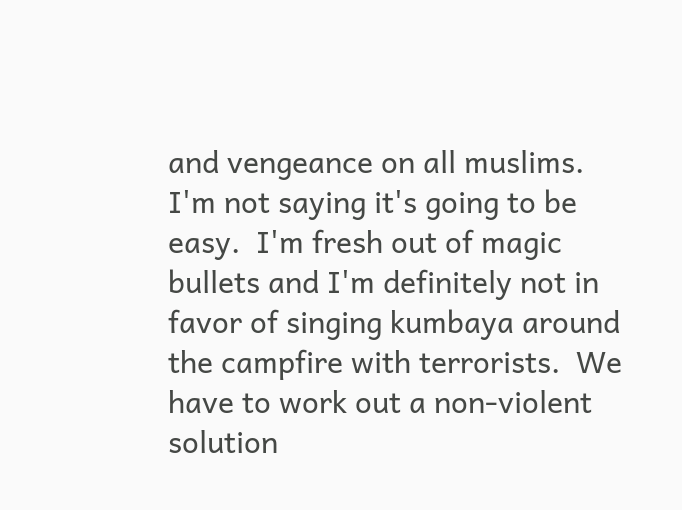and vengeance on all muslims.  I'm not saying it's going to be easy.  I'm fresh out of magic bullets and I'm definitely not in favor of singing kumbaya around the campfire with terrorists.  We have to work out a non-violent solution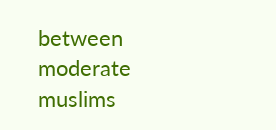between moderate muslims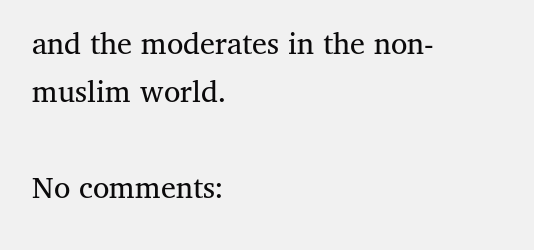and the moderates in the non-muslim world.

No comments: